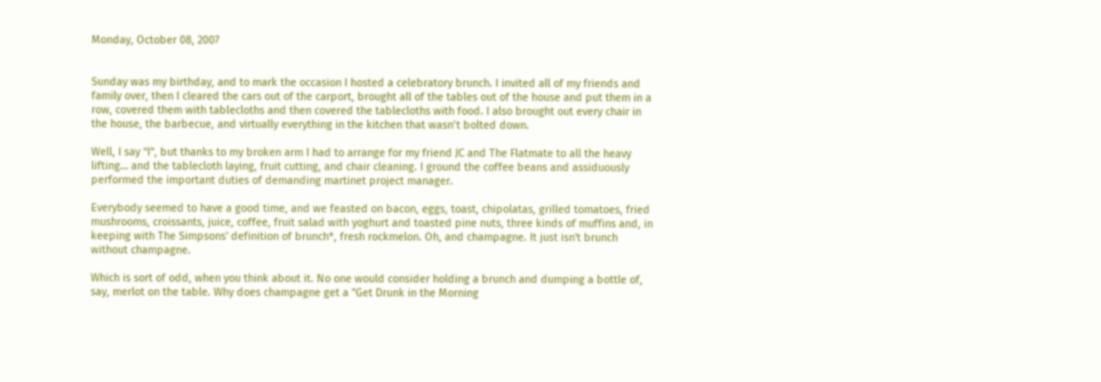Monday, October 08, 2007


Sunday was my birthday, and to mark the occasion I hosted a celebratory brunch. I invited all of my friends and family over, then I cleared the cars out of the carport, brought all of the tables out of the house and put them in a row, covered them with tablecloths and then covered the tablecloths with food. I also brought out every chair in the house, the barbecue, and virtually everything in the kitchen that wasn’t bolted down.

Well, I say “I”, but thanks to my broken arm I had to arrange for my friend JC and The Flatmate to all the heavy lifting… and the tablecloth laying, fruit cutting, and chair cleaning. I ground the coffee beans and assiduously performed the important duties of demanding martinet project manager.

Everybody seemed to have a good time, and we feasted on bacon, eggs, toast, chipolatas, grilled tomatoes, fried mushrooms, croissants, juice, coffee, fruit salad with yoghurt and toasted pine nuts, three kinds of muffins and, in keeping with The Simpsons' definition of brunch*, fresh rockmelon. Oh, and champagne. It just isn't brunch without champagne.

Which is sort of odd, when you think about it. No one would consider holding a brunch and dumping a bottle of, say, merlot on the table. Why does champagne get a "Get Drunk in the Morning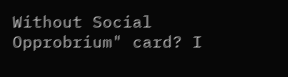Without Social Opprobrium" card? I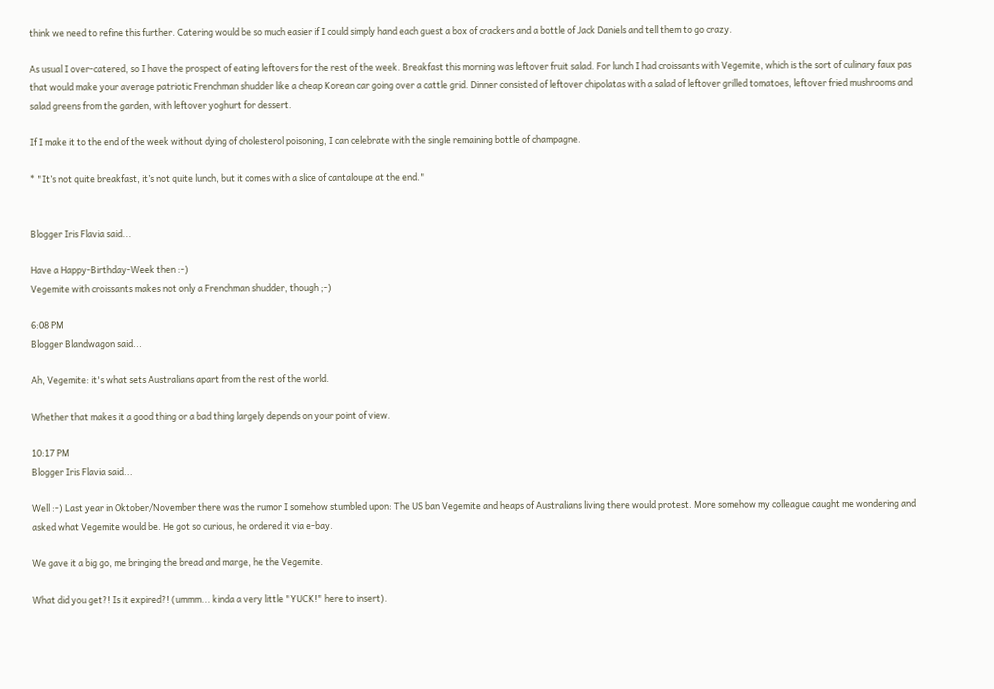think we need to refine this further. Catering would be so much easier if I could simply hand each guest a box of crackers and a bottle of Jack Daniels and tell them to go crazy.

As usual I over-catered, so I have the prospect of eating leftovers for the rest of the week. Breakfast this morning was leftover fruit salad. For lunch I had croissants with Vegemite, which is the sort of culinary faux pas that would make your average patriotic Frenchman shudder like a cheap Korean car going over a cattle grid. Dinner consisted of leftover chipolatas with a salad of leftover grilled tomatoes, leftover fried mushrooms and salad greens from the garden, with leftover yoghurt for dessert.

If I make it to the end of the week without dying of cholesterol poisoning, I can celebrate with the single remaining bottle of champagne.

* "It’s not quite breakfast, it’s not quite lunch, but it comes with a slice of cantaloupe at the end."


Blogger Iris Flavia said...

Have a Happy-Birthday-Week then :-)
Vegemite with croissants makes not only a Frenchman shudder, though ;-)

6:08 PM
Blogger Blandwagon said...

Ah, Vegemite: it's what sets Australians apart from the rest of the world.

Whether that makes it a good thing or a bad thing largely depends on your point of view.

10:17 PM
Blogger Iris Flavia said...

Well :-) Last year in Oktober/November there was the rumor I somehow stumbled upon: The US ban Vegemite and heaps of Australians living there would protest. More somehow my colleague caught me wondering and asked what Vegemite would be. He got so curious, he ordered it via e-bay.

We gave it a big go, me bringing the bread and marge, he the Vegemite.

What did you get?! Is it expired?! (ummm... kinda a very little "YUCK!" here to insert).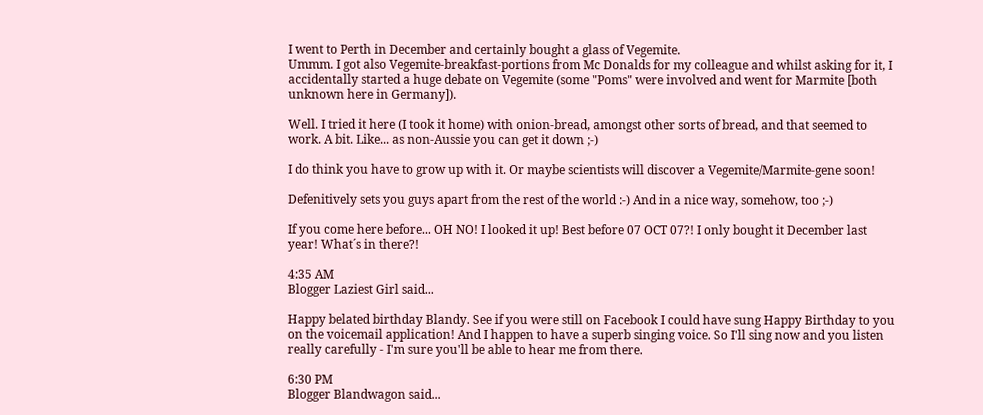I went to Perth in December and certainly bought a glass of Vegemite.
Ummm. I got also Vegemite-breakfast-portions from Mc Donalds for my colleague and whilst asking for it, I accidentally started a huge debate on Vegemite (some "Poms" were involved and went for Marmite [both unknown here in Germany]).

Well. I tried it here (I took it home) with onion-bread, amongst other sorts of bread, and that seemed to work. A bit. Like... as non-Aussie you can get it down ;-)

I do think you have to grow up with it. Or maybe scientists will discover a Vegemite/Marmite-gene soon!

Defenitively sets you guys apart from the rest of the world :-) And in a nice way, somehow, too ;-)

If you come here before... OH NO! I looked it up! Best before 07 OCT 07?! I only bought it December last year! What´s in there?!

4:35 AM
Blogger Laziest Girl said...

Happy belated birthday Blandy. See if you were still on Facebook I could have sung Happy Birthday to you on the voicemail application! And I happen to have a superb singing voice. So I'll sing now and you listen really carefully - I'm sure you'll be able to hear me from there.

6:30 PM
Blogger Blandwagon said...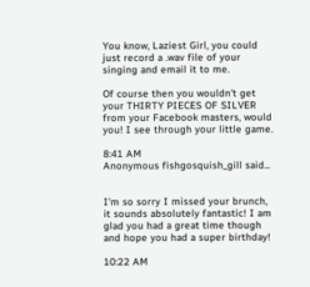You know, Laziest Girl, you could just record a .wav file of your singing and email it to me.

Of course then you wouldn't get your THIRTY PIECES OF SILVER from your Facebook masters, would you! I see through your little game.

8:41 AM
Anonymous fishgosquish_gill said...


I'm so sorry I missed your brunch, it sounds absolutely fantastic! I am glad you had a great time though and hope you had a super birthday!

10:22 AM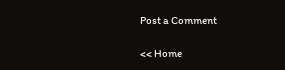Post a Comment

<< Home